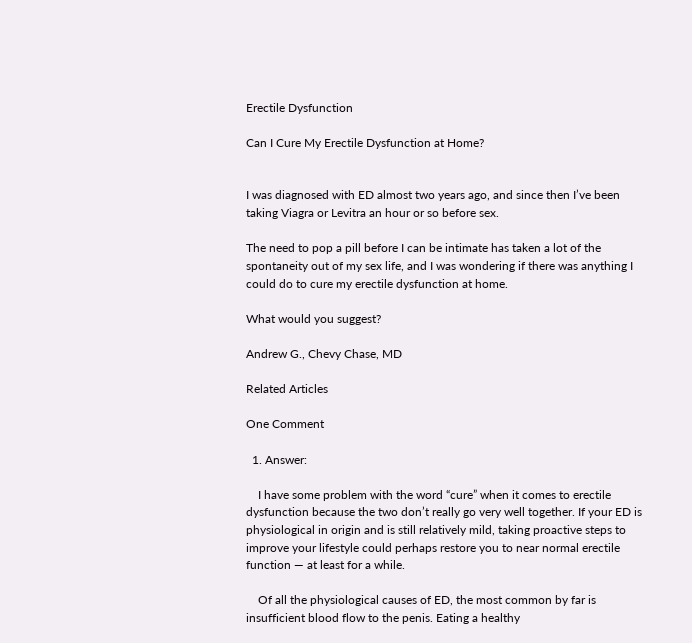Erectile Dysfunction

Can I Cure My Erectile Dysfunction at Home?


I was diagnosed with ED almost two years ago, and since then I’ve been taking Viagra or Levitra an hour or so before sex.

The need to pop a pill before I can be intimate has taken a lot of the spontaneity out of my sex life, and I was wondering if there was anything I could do to cure my erectile dysfunction at home.

What would you suggest?

Andrew G., Chevy Chase, MD

Related Articles

One Comment

  1. Answer:

    I have some problem with the word “cure” when it comes to erectile dysfunction because the two don’t really go very well together. If your ED is physiological in origin and is still relatively mild, taking proactive steps to improve your lifestyle could perhaps restore you to near normal erectile function — at least for a while.

    Of all the physiological causes of ED, the most common by far is insufficient blood flow to the penis. Eating a healthy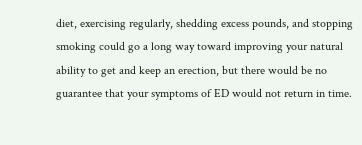diet, exercising regularly, shedding excess pounds, and stopping smoking could go a long way toward improving your natural ability to get and keep an erection, but there would be no guarantee that your symptoms of ED would not return in time.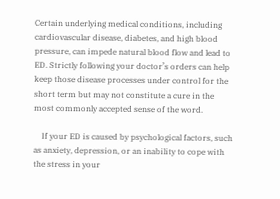Certain underlying medical conditions, including cardiovascular disease, diabetes, and high blood pressure, can impede natural blood flow and lead to ED. Strictly following your doctor’s orders can help keep those disease processes under control for the short term but may not constitute a cure in the most commonly accepted sense of the word.

    If your ED is caused by psychological factors, such as anxiety, depression, or an inability to cope with the stress in your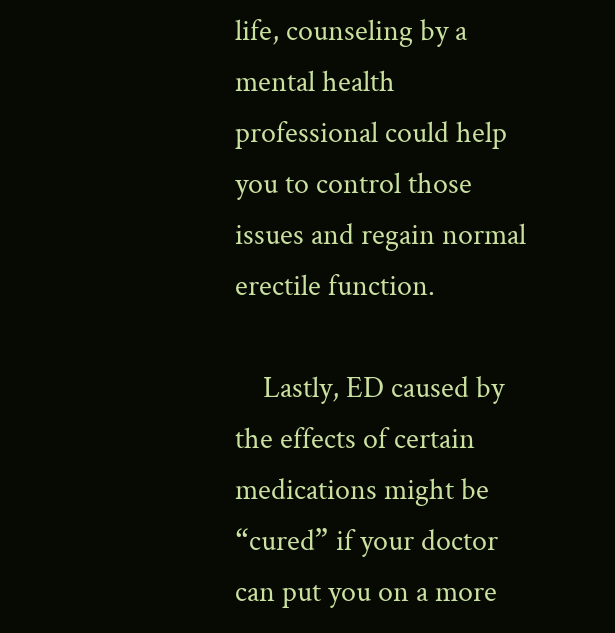life, counseling by a mental health professional could help you to control those issues and regain normal erectile function.

    Lastly, ED caused by the effects of certain medications might be “cured” if your doctor can put you on a more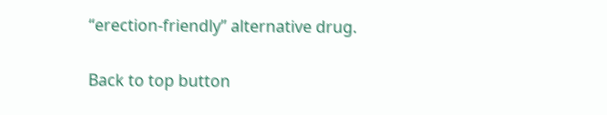“erection-friendly” alternative drug.

Back to top button